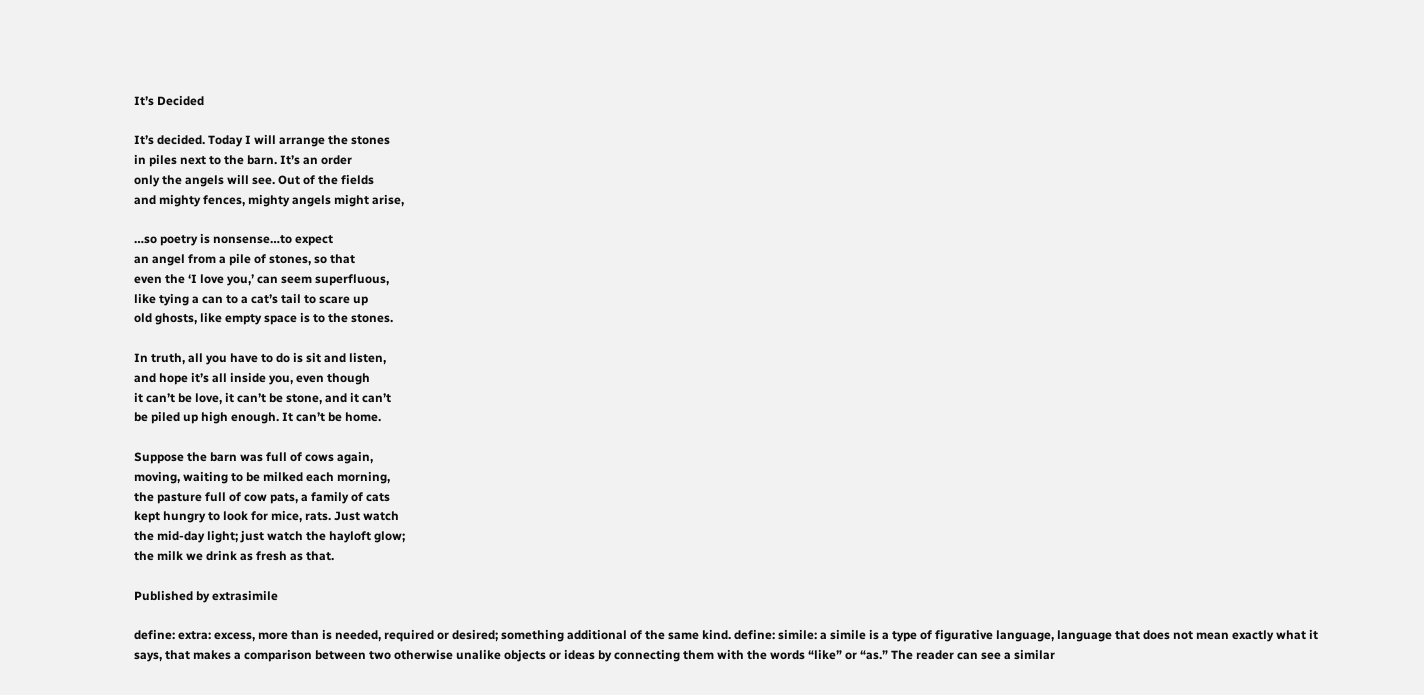It’s Decided

It’s decided. Today I will arrange the stones
in piles next to the barn. It’s an order
only the angels will see. Out of the fields
and mighty fences, mighty angels might arise,

…so poetry is nonsense…to expect
an angel from a pile of stones, so that
even the ‘I love you,’ can seem superfluous,
like tying a can to a cat’s tail to scare up
old ghosts, like empty space is to the stones.

In truth, all you have to do is sit and listen,
and hope it’s all inside you, even though
it can’t be love, it can’t be stone, and it can’t
be piled up high enough. It can’t be home.

Suppose the barn was full of cows again,
moving, waiting to be milked each morning,
the pasture full of cow pats, a family of cats
kept hungry to look for mice, rats. Just watch
the mid-day light; just watch the hayloft glow;
the milk we drink as fresh as that.

Published by extrasimile

define: extra: excess, more than is needed, required or desired; something additional of the same kind. define: simile: a simile is a type of figurative language, language that does not mean exactly what it says, that makes a comparison between two otherwise unalike objects or ideas by connecting them with the words “like” or “as.” The reader can see a similar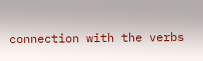connection with the verbs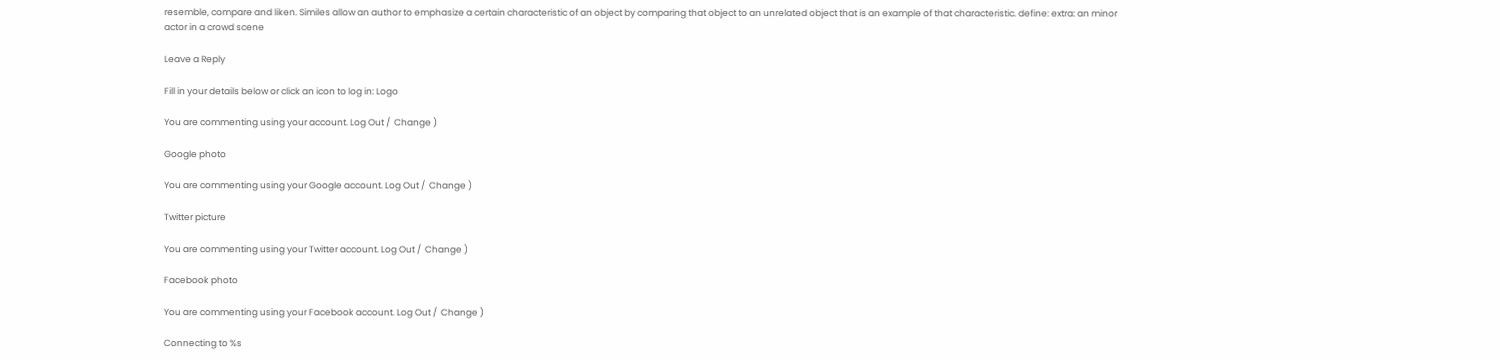resemble, compare and liken. Similes allow an author to emphasize a certain characteristic of an object by comparing that object to an unrelated object that is an example of that characteristic. define: extra: an minor actor in a crowd scene

Leave a Reply

Fill in your details below or click an icon to log in: Logo

You are commenting using your account. Log Out /  Change )

Google photo

You are commenting using your Google account. Log Out /  Change )

Twitter picture

You are commenting using your Twitter account. Log Out /  Change )

Facebook photo

You are commenting using your Facebook account. Log Out /  Change )

Connecting to %s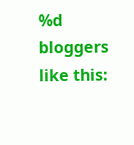%d bloggers like this: